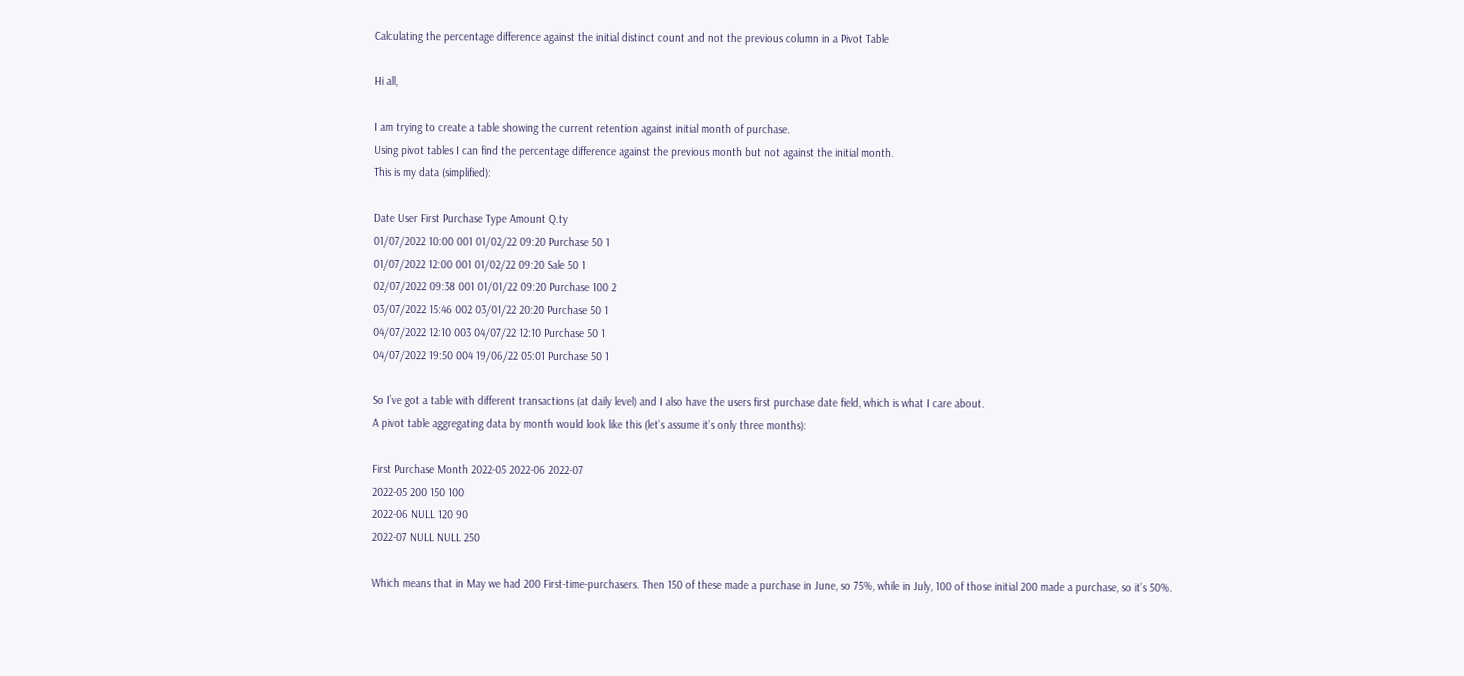Calculating the percentage difference against the initial distinct count and not the previous column in a Pivot Table

Hi all,

I am trying to create a table showing the current retention against initial month of purchase.
Using pivot tables I can find the percentage difference against the previous month but not against the initial month.
This is my data (simplified):

Date User First Purchase Type Amount Q.ty
01/07/2022 10:00 001 01/02/22 09:20 Purchase 50 1
01/07/2022 12:00 001 01/02/22 09:20 Sale 50 1
02/07/2022 09:38 001 01/01/22 09:20 Purchase 100 2
03/07/2022 15:46 002 03/01/22 20:20 Purchase 50 1
04/07/2022 12:10 003 04/07/22 12:10 Purchase 50 1
04/07/2022 19:50 004 19/06/22 05:01 Purchase 50 1

So I’ve got a table with different transactions (at daily level) and I also have the users first purchase date field, which is what I care about.
A pivot table aggregating data by month would look like this (let’s assume it’s only three months):

First Purchase Month 2022-05 2022-06 2022-07
2022-05 200 150 100
2022-06 NULL 120 90
2022-07 NULL NULL 250

Which means that in May we had 200 First-time-purchasers. Then 150 of these made a purchase in June, so 75%, while in July, 100 of those initial 200 made a purchase, so it’s 50%.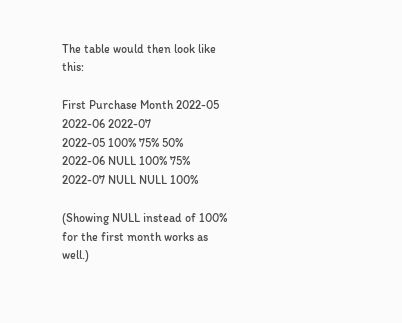The table would then look like this:

First Purchase Month 2022-05 2022-06 2022-07
2022-05 100% 75% 50%
2022-06 NULL 100% 75%
2022-07 NULL NULL 100%

(Showing NULL instead of 100% for the first month works as well.)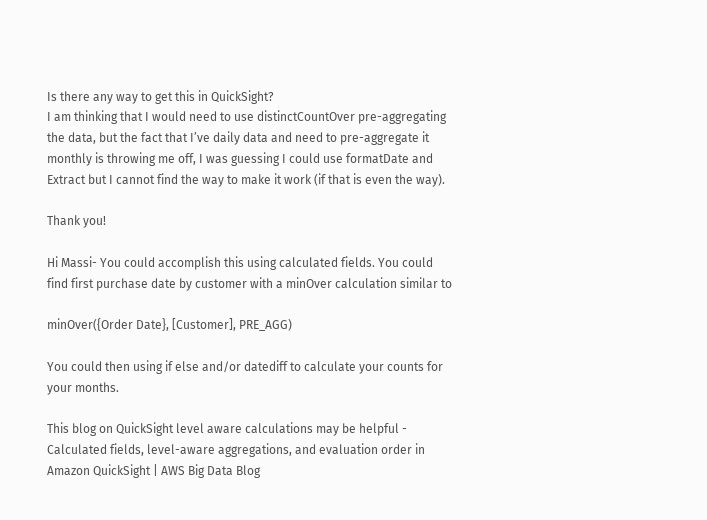Is there any way to get this in QuickSight?
I am thinking that I would need to use distinctCountOver pre-aggregating the data, but the fact that I’ve daily data and need to pre-aggregate it monthly is throwing me off, I was guessing I could use formatDate and Extract but I cannot find the way to make it work (if that is even the way).

Thank you!

Hi Massi- You could accomplish this using calculated fields. You could find first purchase date by customer with a minOver calculation similar to

minOver({Order Date}, [Customer], PRE_AGG)

You could then using if else and/or datediff to calculate your counts for your months.

This blog on QuickSight level aware calculations may be helpful - Calculated fields, level-aware aggregations, and evaluation order in Amazon QuickSight | AWS Big Data Blog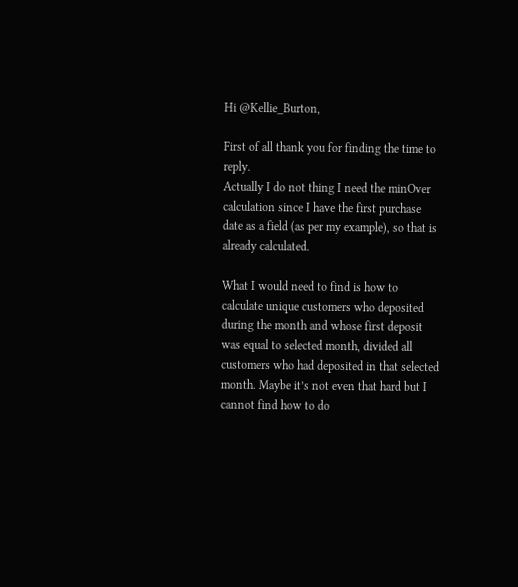Hi @Kellie_Burton,

First of all thank you for finding the time to reply.
Actually I do not thing I need the minOver calculation since I have the first purchase date as a field (as per my example), so that is already calculated.

What I would need to find is how to calculate unique customers who deposited during the month and whose first deposit was equal to selected month, divided all customers who had deposited in that selected month. Maybe it’s not even that hard but I cannot find how to do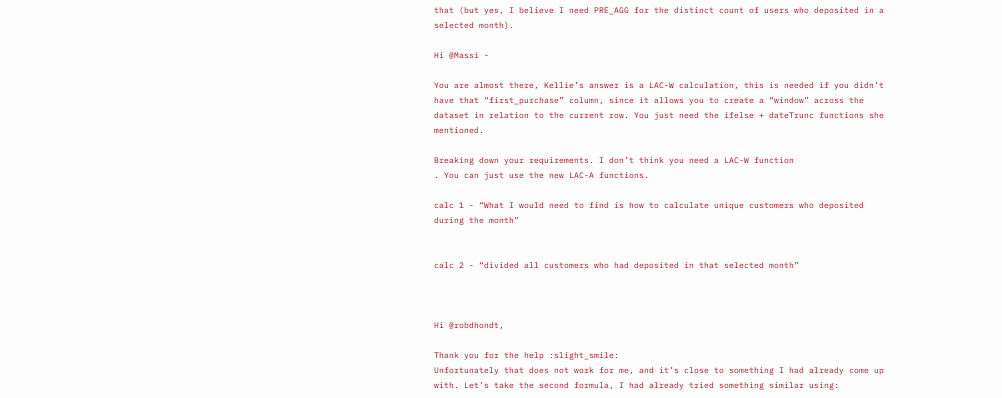that (but yes, I believe I need PRE_AGG for the distinct count of users who deposited in a selected month).

Hi @Massi -

You are almost there, Kellie’s answer is a LAC-W calculation, this is needed if you didn’t have that “first_purchase” column, since it allows you to create a “window” across the dataset in relation to the current row. You just need the ifelse + dateTrunc functions she mentioned.

Breaking down your requirements. I don’t think you need a LAC-W function
. You can just use the new LAC-A functions.

calc 1 - “What I would need to find is how to calculate unique customers who deposited during the month”


calc 2 - “divided all customers who had deposited in that selected month”



Hi @robdhondt,

Thank you for the help :slight_smile:
Unfortunately that does not work for me, and it’s close to something I had already come up with. Let’s take the second formula, I had already tried something similar using: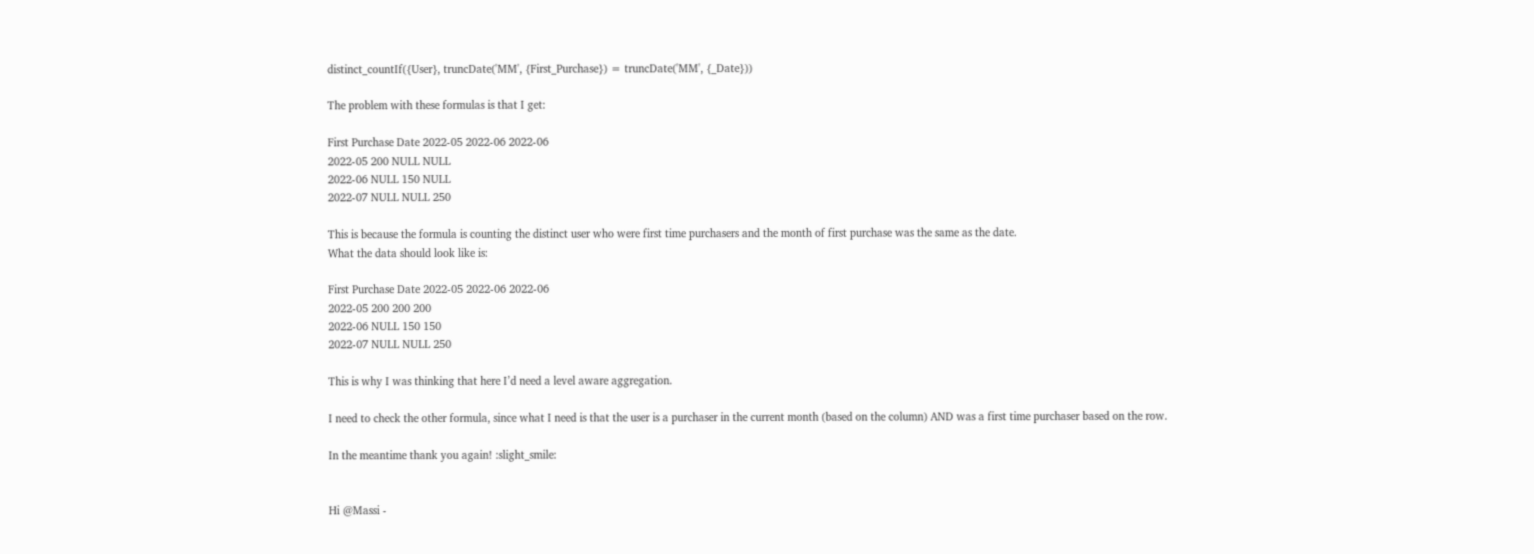distinct_countIf({User}, truncDate('MM', {First_Purchase}) = truncDate('MM', {_Date}))

The problem with these formulas is that I get:

First Purchase Date 2022-05 2022-06 2022-06
2022-05 200 NULL NULL
2022-06 NULL 150 NULL
2022-07 NULL NULL 250

This is because the formula is counting the distinct user who were first time purchasers and the month of first purchase was the same as the date.
What the data should look like is:

First Purchase Date 2022-05 2022-06 2022-06
2022-05 200 200 200
2022-06 NULL 150 150
2022-07 NULL NULL 250

This is why I was thinking that here I’d need a level aware aggregation.

I need to check the other formula, since what I need is that the user is a purchaser in the current month (based on the column) AND was a first time purchaser based on the row.

In the meantime thank you again! :slight_smile:


Hi @Massi -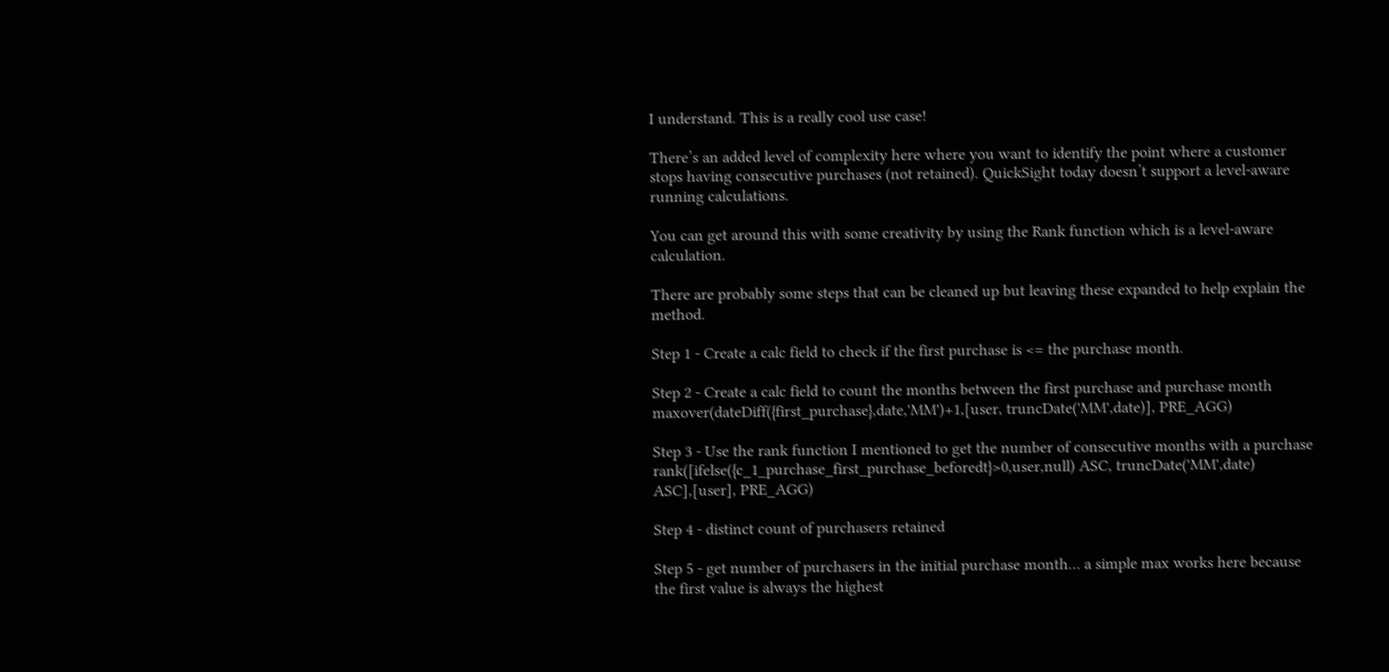I understand. This is a really cool use case!

There’s an added level of complexity here where you want to identify the point where a customer stops having consecutive purchases (not retained). QuickSight today doesn’t support a level-aware running calculations.

You can get around this with some creativity by using the Rank function which is a level-aware calculation.

There are probably some steps that can be cleaned up but leaving these expanded to help explain the method.

Step 1 - Create a calc field to check if the first purchase is <= the purchase month.

Step 2 - Create a calc field to count the months between the first purchase and purchase month
maxover(dateDiff({first_purchase},date,'MM')+1,[user, truncDate('MM',date)], PRE_AGG)

Step 3 - Use the rank function I mentioned to get the number of consecutive months with a purchase
rank([ifelse({c_1_purchase_first_purchase_beforedt}>0,user,null) ASC, truncDate('MM',date) ASC],[user], PRE_AGG)

Step 4 - distinct count of purchasers retained

Step 5 - get number of purchasers in the initial purchase month… a simple max works here because the first value is always the highest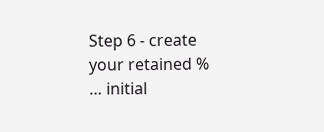Step 6 - create your retained % … initial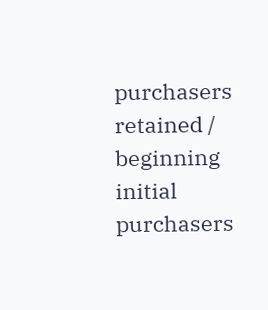purchasers retained / beginning initial purchasers